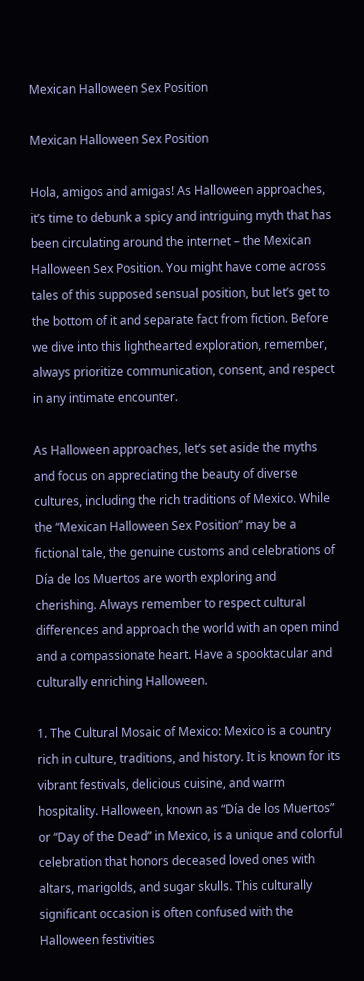Mexican Halloween Sex Position

Mexican Halloween Sex Position

Hola, amigos and amigas! As Halloween approaches, it’s time to debunk a spicy and intriguing myth that has been circulating around the internet – the Mexican Halloween Sex Position. You might have come across tales of this supposed sensual position, but let’s get to the bottom of it and separate fact from fiction. Before we dive into this lighthearted exploration, remember, always prioritize communication, consent, and respect in any intimate encounter.

As Halloween approaches, let’s set aside the myths and focus on appreciating the beauty of diverse cultures, including the rich traditions of Mexico. While the “Mexican Halloween Sex Position” may be a fictional tale, the genuine customs and celebrations of Día de los Muertos are worth exploring and cherishing. Always remember to respect cultural differences and approach the world with an open mind and a compassionate heart. Have a spooktacular and culturally enriching Halloween.

1. The Cultural Mosaic of Mexico: Mexico is a country rich in culture, traditions, and history. It is known for its vibrant festivals, delicious cuisine, and warm hospitality. Halloween, known as “Día de los Muertos” or “Day of the Dead” in Mexico, is a unique and colorful celebration that honors deceased loved ones with altars, marigolds, and sugar skulls. This culturally significant occasion is often confused with the Halloween festivities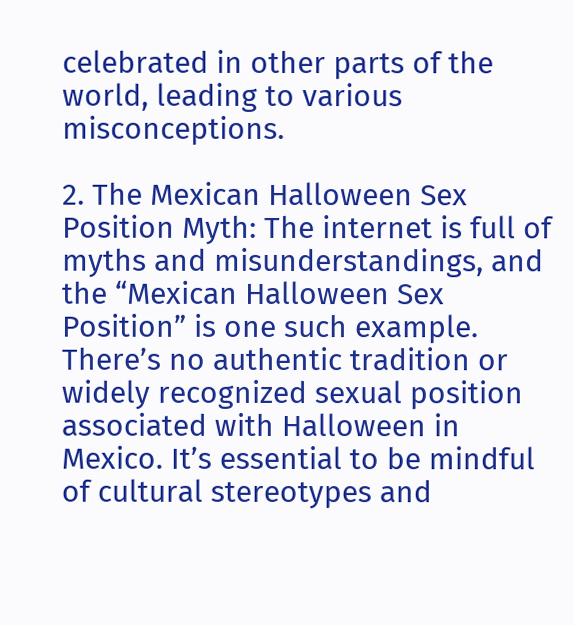celebrated in other parts of the world, leading to various misconceptions.

2. The Mexican Halloween Sex Position Myth: The internet is full of myths and misunderstandings, and the “Mexican Halloween Sex Position” is one such example. There’s no authentic tradition or widely recognized sexual position associated with Halloween in Mexico. It’s essential to be mindful of cultural stereotypes and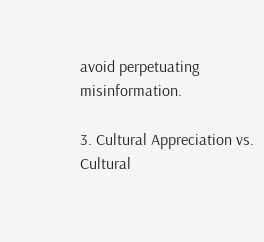avoid perpetuating misinformation.

3. Cultural Appreciation vs. Cultural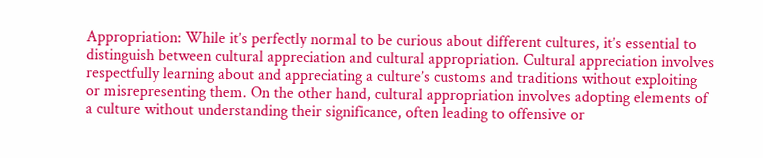Appropriation: While it’s perfectly normal to be curious about different cultures, it’s essential to distinguish between cultural appreciation and cultural appropriation. Cultural appreciation involves respectfully learning about and appreciating a culture’s customs and traditions without exploiting or misrepresenting them. On the other hand, cultural appropriation involves adopting elements of a culture without understanding their significance, often leading to offensive or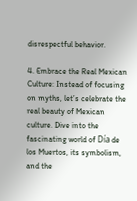disrespectful behavior.

4. Embrace the Real Mexican Culture: Instead of focusing on myths, let’s celebrate the real beauty of Mexican culture. Dive into the fascinating world of Día de los Muertos, its symbolism, and the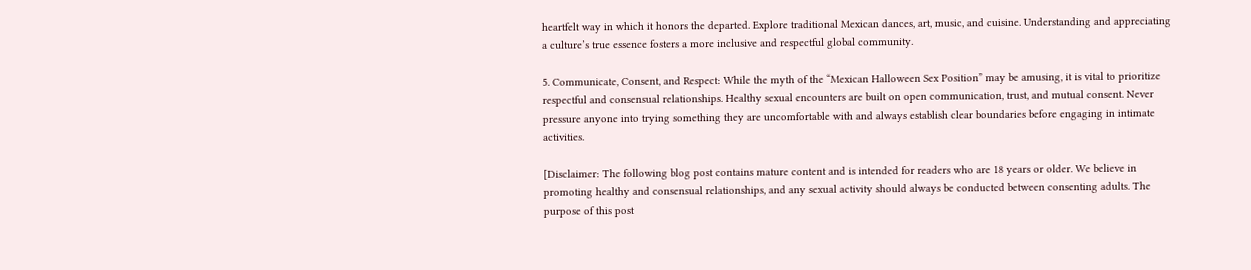heartfelt way in which it honors the departed. Explore traditional Mexican dances, art, music, and cuisine. Understanding and appreciating a culture’s true essence fosters a more inclusive and respectful global community.

5. Communicate, Consent, and Respect: While the myth of the “Mexican Halloween Sex Position” may be amusing, it is vital to prioritize respectful and consensual relationships. Healthy sexual encounters are built on open communication, trust, and mutual consent. Never pressure anyone into trying something they are uncomfortable with and always establish clear boundaries before engaging in intimate activities.

[Disclaimer: The following blog post contains mature content and is intended for readers who are 18 years or older. We believe in promoting healthy and consensual relationships, and any sexual activity should always be conducted between consenting adults. The purpose of this post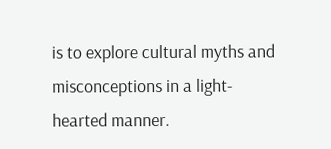is to explore cultural myths and misconceptions in a light-hearted manner.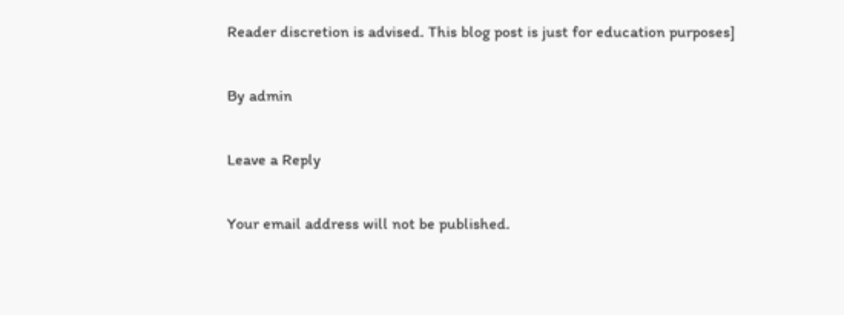Reader discretion is advised. This blog post is just for education purposes]

By admin

Leave a Reply

Your email address will not be published.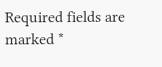Required fields are marked *